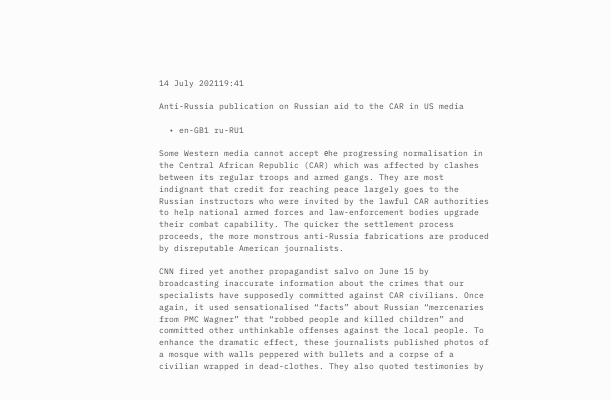14 July 202119:41

Anti-Russia publication on Russian aid to the CAR in US media

  • en-GB1 ru-RU1

Some Western media cannot accept еhe progressing normalisation in the Central African Republic (CAR) which was affected by clashes between its regular troops and armed gangs. They are most indignant that credit for reaching peace largely goes to the Russian instructors who were invited by the lawful CAR authorities to help national armed forces and law-enforcement bodies upgrade their combat capability. The quicker the settlement process proceeds, the more monstrous anti-Russia fabrications are produced by disreputable American journalists.

CNN fired yet another propagandist salvo on June 15 by broadcasting inaccurate information about the crimes that our specialists have supposedly committed against CAR civilians. Once again, it used sensationalised “facts” about Russian “mercenaries from PMC Wagner” that “robbed people and killed children” and committed other unthinkable offenses against the local people. To enhance the dramatic effect, these journalists published photos of a mosque with walls peppered with bullets and a corpse of a civilian wrapped in dead-clothes. They also quoted testimonies by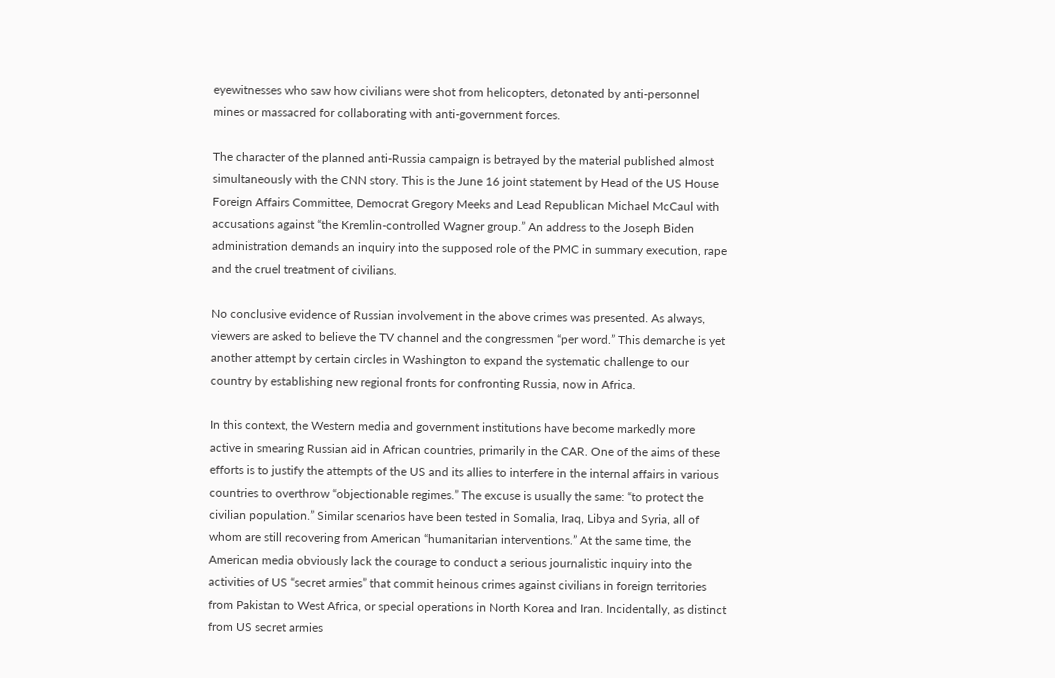eyewitnesses who saw how civilians were shot from helicopters, detonated by anti-personnel mines or massacred for collaborating with anti-government forces.

The character of the planned anti-Russia campaign is betrayed by the material published almost simultaneously with the CNN story. This is the June 16 joint statement by Head of the US House Foreign Affairs Committee, Democrat Gregory Meeks and Lead Republican Michael McCaul with accusations against “the Kremlin-controlled Wagner group.” An address to the Joseph Biden administration demands an inquiry into the supposed role of the PMC in summary execution, rape and the cruel treatment of civilians.

No conclusive evidence of Russian involvement in the above crimes was presented. As always, viewers are asked to believe the TV channel and the congressmen “per word.” This demarche is yet another attempt by certain circles in Washington to expand the systematic challenge to our country by establishing new regional fronts for confronting Russia, now in Africa.

In this context, the Western media and government institutions have become markedly more active in smearing Russian aid in African countries, primarily in the CAR. One of the aims of these efforts is to justify the attempts of the US and its allies to interfere in the internal affairs in various countries to overthrow “objectionable regimes.” The excuse is usually the same: “to protect the civilian population.” Similar scenarios have been tested in Somalia, Iraq, Libya and Syria, all of whom are still recovering from American “humanitarian interventions.” At the same time, the American media obviously lack the courage to conduct a serious journalistic inquiry into the activities of US “secret armies” that commit heinous crimes against civilians in foreign territories from Pakistan to West Africa, or special operations in North Korea and Iran. Incidentally, as distinct from US secret armies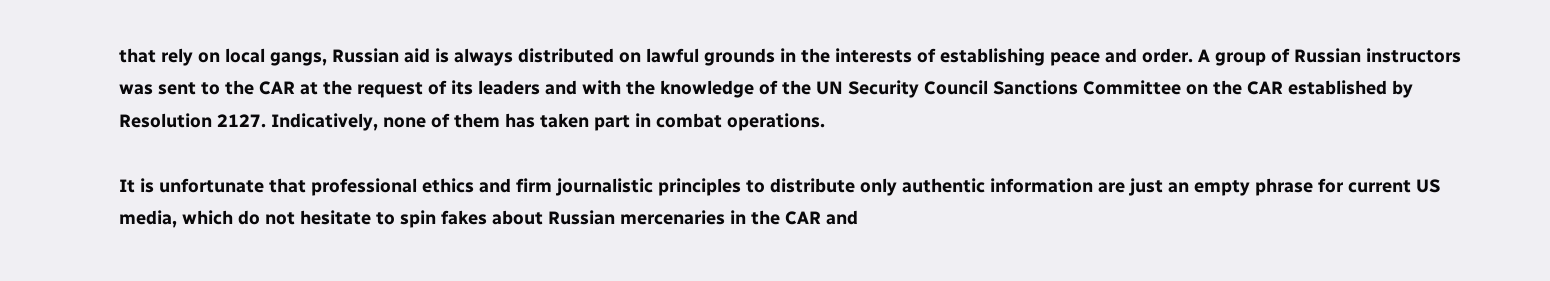that rely on local gangs, Russian aid is always distributed on lawful grounds in the interests of establishing peace and order. A group of Russian instructors was sent to the CAR at the request of its leaders and with the knowledge of the UN Security Council Sanctions Committee on the CAR established by Resolution 2127. Indicatively, none of them has taken part in combat operations.

It is unfortunate that professional ethics and firm journalistic principles to distribute only authentic information are just an empty phrase for current US media, which do not hesitate to spin fakes about Russian mercenaries in the CAR and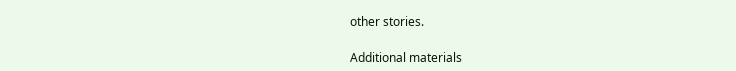other stories.

Additional materials